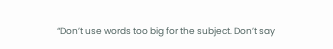“Don’t use words too big for the subject. Don’t say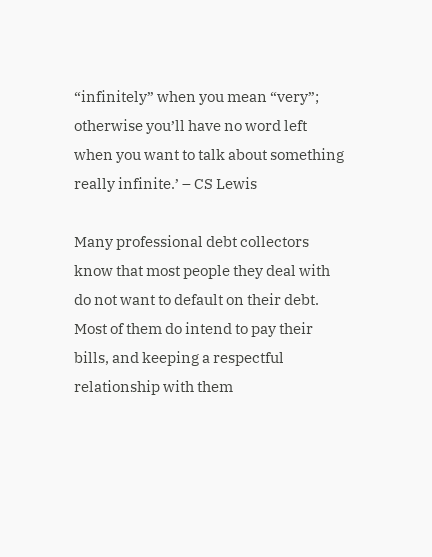“infinitely” when you mean “very”; otherwise you’ll have no word left when you want to talk about something really infinite.’ – CS Lewis

Many professional debt collectors know that most people they deal with do not want to default on their debt.  Most of them do intend to pay their bills, and keeping a respectful relationship with them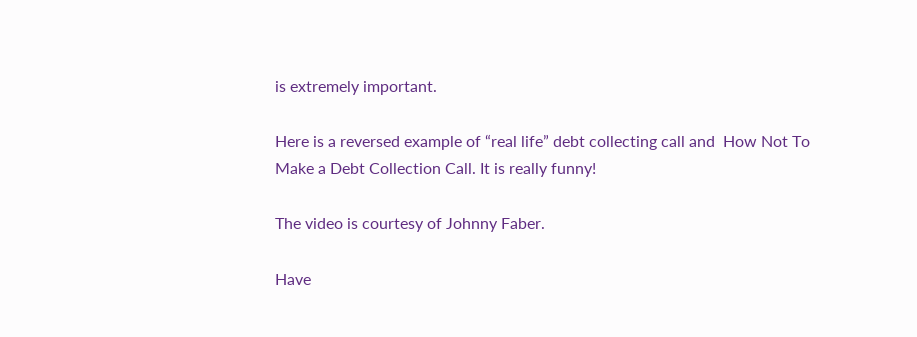is extremely important.

Here is a reversed example of “real life” debt collecting call and  How Not To Make a Debt Collection Call. It is really funny!

The video is courtesy of Johnny Faber.

Have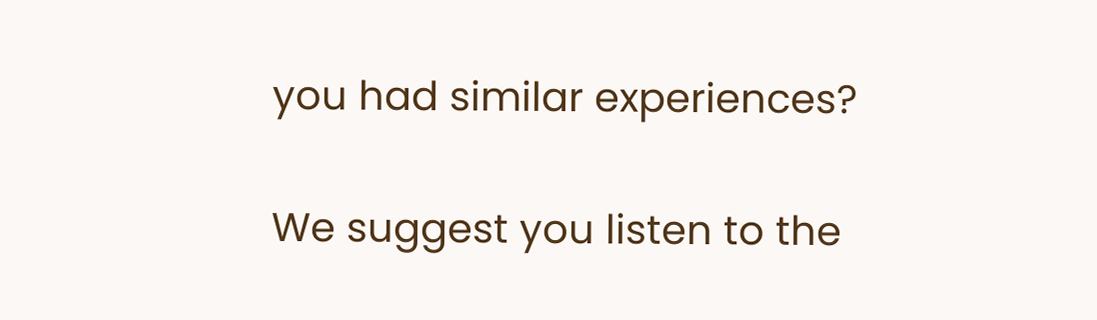you had similar experiences?

We suggest you listen to the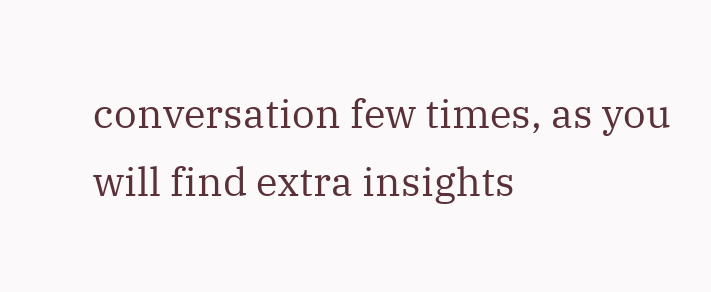conversation few times, as you will find extra insights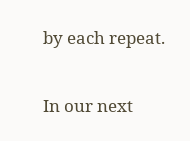by each repeat.

In our next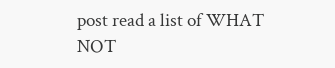post read a list of WHAT NOT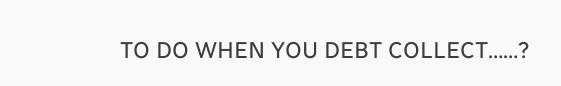TO DO WHEN YOU DEBT COLLECT……?